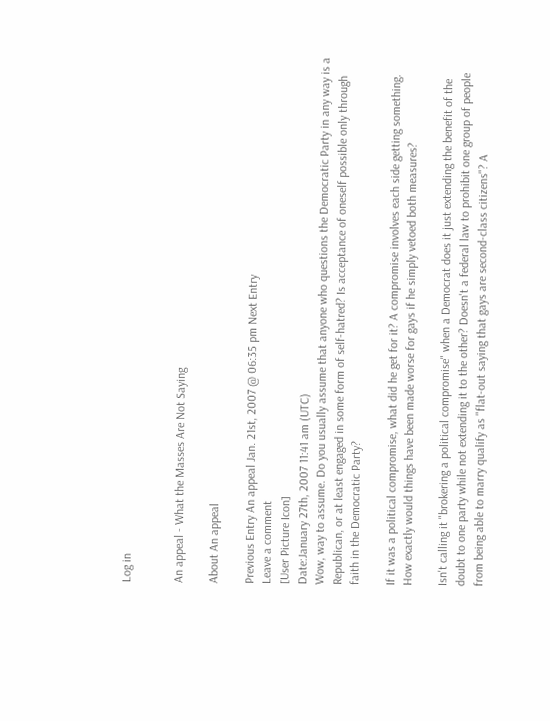Log in


An appeal - What the Masses Are Not Saying

About An appeal

Previous Entry An appeal Jan. 21st, 2007 @ 06:35 pm Next Entry
Leave a comment
[User Picture Icon]
Date:January 27th, 2007 11:41 am (UTC)
Wow, way to assume. Do you usually assume that anyone who questions the Democratic Party in any way is a Republican, or at least engaged in some form of self-hatred? Is acceptance of oneself possible only through faith in the Democratic Party?

If it was a political compromise, what did he get for it? A compromise involves each side getting something. How exactly would things have been made worse for gays if he simply vetoed both measures?

Isn't calling it "brokering a political compromise" when a Democrat does it just extending the benefit of the doubt to one party while not extending it to the other? Doesn't a federal law to prohibit one group of people from being able to marry qualify as "flat-out saying that gays are second-class citizens"? A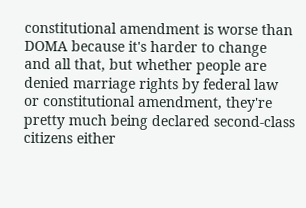constitutional amendment is worse than DOMA because it's harder to change and all that, but whether people are denied marriage rights by federal law or constitutional amendment, they're pretty much being declared second-class citizens either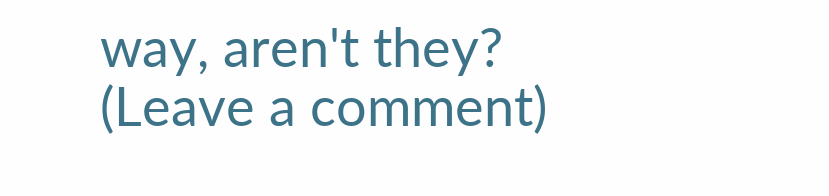way, aren't they?
(Leave a comment)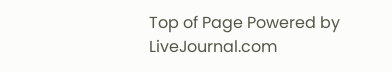Top of Page Powered by LiveJournal.com